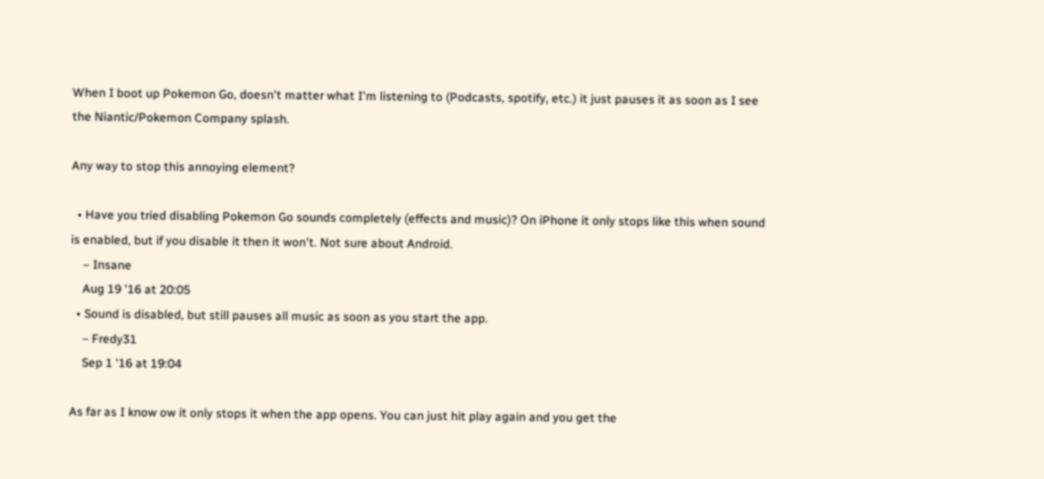When I boot up Pokemon Go, doesn't matter what I'm listening to (Podcasts, spotify, etc.) it just pauses it as soon as I see the Niantic/Pokemon Company splash.

Any way to stop this annoying element?

  • Have you tried disabling Pokemon Go sounds completely (effects and music)? On iPhone it only stops like this when sound is enabled, but if you disable it then it won't. Not sure about Android.
    – Insane
    Aug 19 '16 at 20:05
  • Sound is disabled, but still pauses all music as soon as you start the app.
    – Fredy31
    Sep 1 '16 at 19:04

As far as I know ow it only stops it when the app opens. You can just hit play again and you get the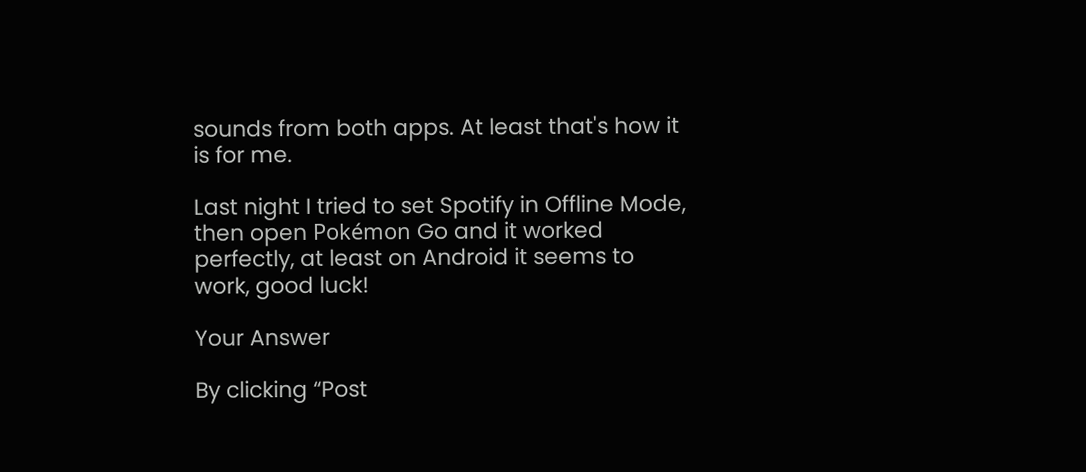sounds from both apps. At least that's how it is for me.

Last night I tried to set Spotify in Offline Mode, then open Pokémon Go and it worked perfectly, at least on Android it seems to work, good luck!

Your Answer

By clicking “Post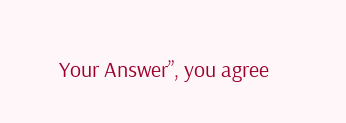Your Answer”, you agree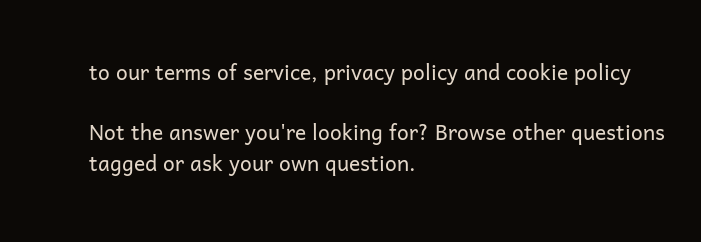to our terms of service, privacy policy and cookie policy

Not the answer you're looking for? Browse other questions tagged or ask your own question.